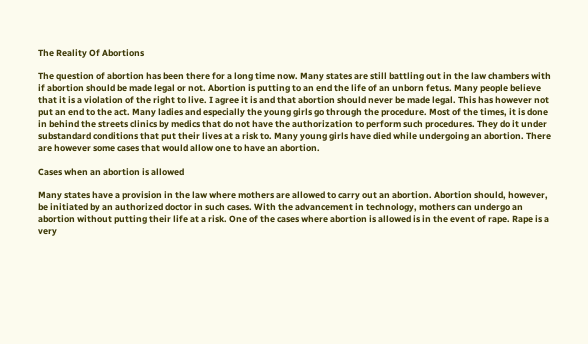The Reality Of Abortions

The question of abortion has been there for a long time now. Many states are still battling out in the law chambers with if abortion should be made legal or not. Abortion is putting to an end the life of an unborn fetus. Many people believe that it is a violation of the right to live. I agree it is and that abortion should never be made legal. This has however not put an end to the act. Many ladies and especially the young girls go through the procedure. Most of the times, it is done in behind the streets clinics by medics that do not have the authorization to perform such procedures. They do it under substandard conditions that put their lives at a risk to. Many young girls have died while undergoing an abortion. There are however some cases that would allow one to have an abortion.

Cases when an abortion is allowed

Many states have a provision in the law where mothers are allowed to carry out an abortion. Abortion should, however, be initiated by an authorized doctor in such cases. With the advancement in technology, mothers can undergo an abortion without putting their life at a risk. One of the cases where abortion is allowed is in the event of rape. Rape is a very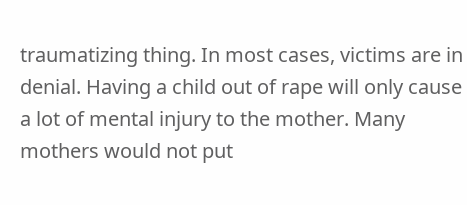traumatizing thing. In most cases, victims are in denial. Having a child out of rape will only cause a lot of mental injury to the mother. Many mothers would not put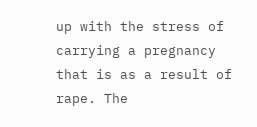up with the stress of carrying a pregnancy that is as a result of rape. The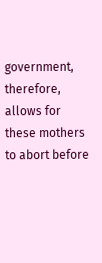government, therefore, allows for these mothers to abort before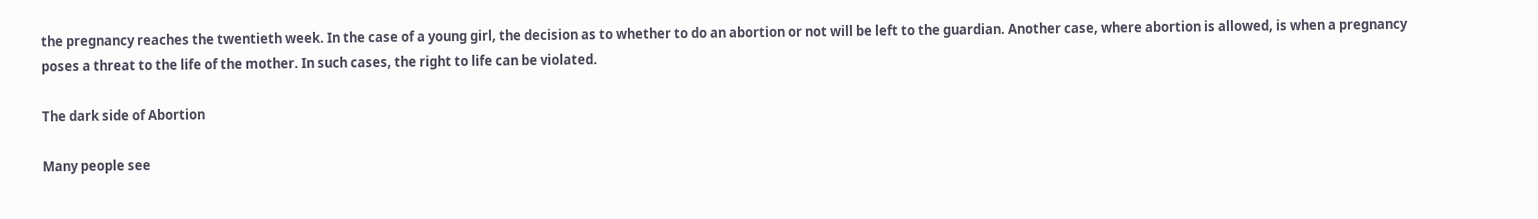the pregnancy reaches the twentieth week. In the case of a young girl, the decision as to whether to do an abortion or not will be left to the guardian. Another case, where abortion is allowed, is when a pregnancy poses a threat to the life of the mother. In such cases, the right to life can be violated.

The dark side of Abortion

Many people see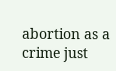abortion as a crime just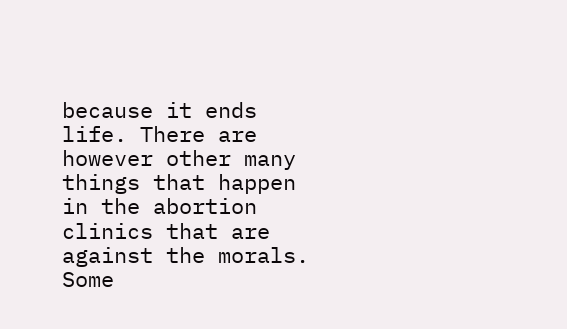because it ends life. There are however other many things that happen in the abortion clinics that are against the morals. Some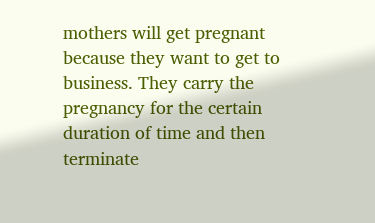mothers will get pregnant because they want to get to business. They carry the pregnancy for the certain duration of time and then terminate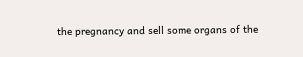the pregnancy and sell some organs of the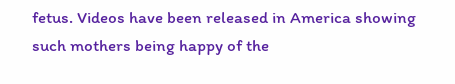fetus. Videos have been released in America showing such mothers being happy of the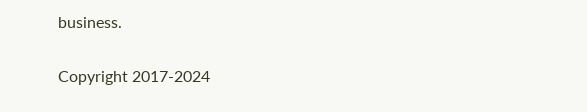business.

Copyright 2017-2024